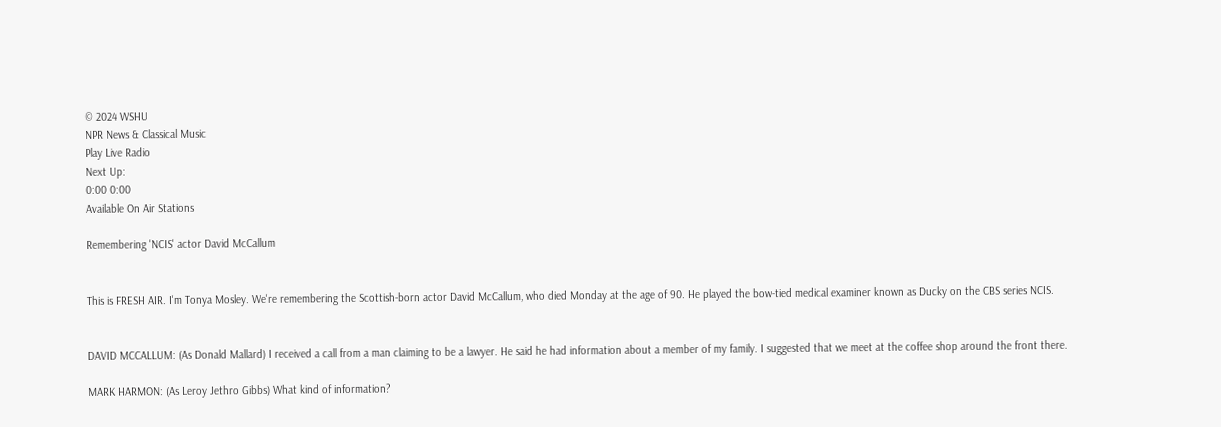© 2024 WSHU
NPR News & Classical Music
Play Live Radio
Next Up:
0:00 0:00
Available On Air Stations

Remembering 'NCIS' actor David McCallum


This is FRESH AIR. I'm Tonya Mosley. We're remembering the Scottish-born actor David McCallum, who died Monday at the age of 90. He played the bow-tied medical examiner known as Ducky on the CBS series NCIS.


DAVID MCCALLUM: (As Donald Mallard) I received a call from a man claiming to be a lawyer. He said he had information about a member of my family. I suggested that we meet at the coffee shop around the front there.

MARK HARMON: (As Leroy Jethro Gibbs) What kind of information?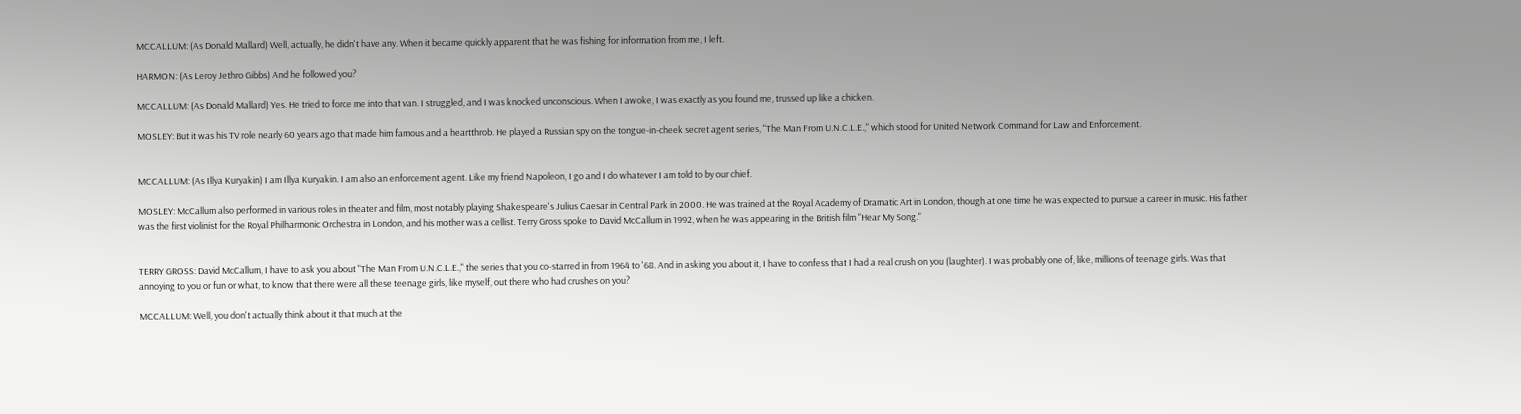MCCALLUM: (As Donald Mallard) Well, actually, he didn't have any. When it became quickly apparent that he was fishing for information from me, I left.

HARMON: (As Leroy Jethro Gibbs) And he followed you?

MCCALLUM: (As Donald Mallard) Yes. He tried to force me into that van. I struggled, and I was knocked unconscious. When I awoke, I was exactly as you found me, trussed up like a chicken.

MOSLEY: But it was his TV role nearly 60 years ago that made him famous and a heartthrob. He played a Russian spy on the tongue-in-cheek secret agent series, "The Man From U.N.C.L.E.," which stood for United Network Command for Law and Enforcement.


MCCALLUM: (As Illya Kuryakin) I am Illya Kuryakin. I am also an enforcement agent. Like my friend Napoleon, I go and I do whatever I am told to by our chief.

MOSLEY: McCallum also performed in various roles in theater and film, most notably playing Shakespeare's Julius Caesar in Central Park in 2000. He was trained at the Royal Academy of Dramatic Art in London, though at one time he was expected to pursue a career in music. His father was the first violinist for the Royal Philharmonic Orchestra in London, and his mother was a cellist. Terry Gross spoke to David McCallum in 1992, when he was appearing in the British film "Hear My Song."


TERRY GROSS: David McCallum, I have to ask you about "The Man From U.N.C.L.E.," the series that you co-starred in from 1964 to '68. And in asking you about it, I have to confess that I had a real crush on you (laughter). I was probably one of, like, millions of teenage girls. Was that annoying to you or fun or what, to know that there were all these teenage girls, like myself, out there who had crushes on you?

MCCALLUM: Well, you don't actually think about it that much at the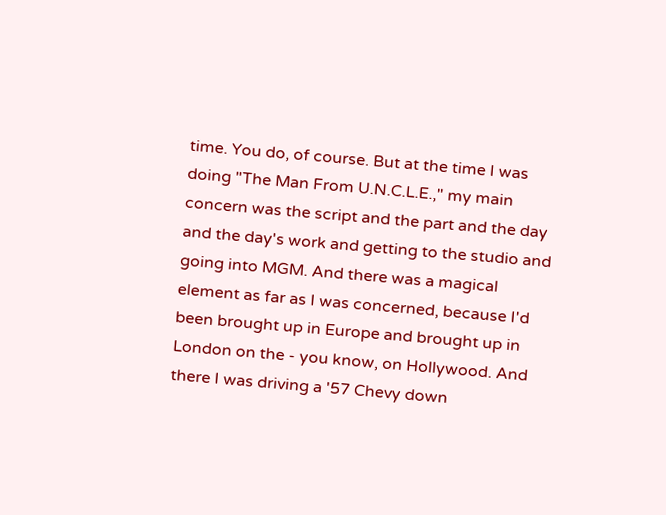time. You do, of course. But at the time I was doing "The Man From U.N.C.L.E.," my main concern was the script and the part and the day and the day's work and getting to the studio and going into MGM. And there was a magical element as far as I was concerned, because I'd been brought up in Europe and brought up in London on the - you know, on Hollywood. And there I was driving a '57 Chevy down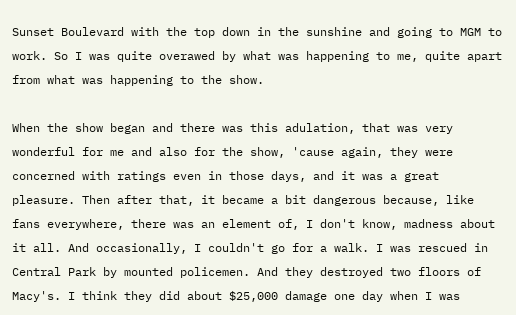Sunset Boulevard with the top down in the sunshine and going to MGM to work. So I was quite overawed by what was happening to me, quite apart from what was happening to the show.

When the show began and there was this adulation, that was very wonderful for me and also for the show, 'cause again, they were concerned with ratings even in those days, and it was a great pleasure. Then after that, it became a bit dangerous because, like fans everywhere, there was an element of, I don't know, madness about it all. And occasionally, I couldn't go for a walk. I was rescued in Central Park by mounted policemen. And they destroyed two floors of Macy's. I think they did about $25,000 damage one day when I was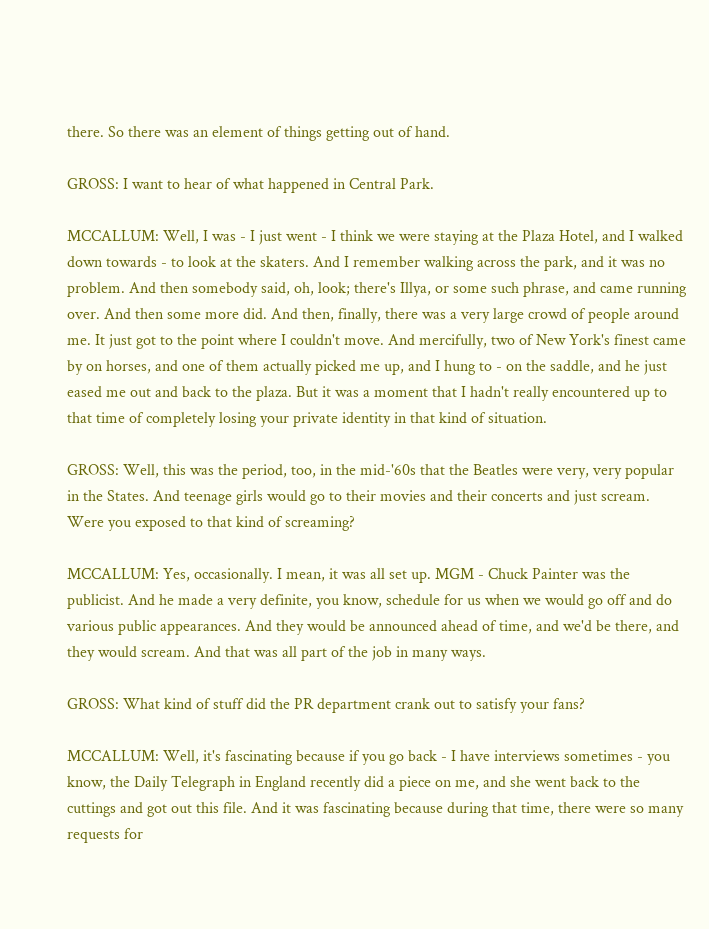there. So there was an element of things getting out of hand.

GROSS: I want to hear of what happened in Central Park.

MCCALLUM: Well, I was - I just went - I think we were staying at the Plaza Hotel, and I walked down towards - to look at the skaters. And I remember walking across the park, and it was no problem. And then somebody said, oh, look; there's Illya, or some such phrase, and came running over. And then some more did. And then, finally, there was a very large crowd of people around me. It just got to the point where I couldn't move. And mercifully, two of New York's finest came by on horses, and one of them actually picked me up, and I hung to - on the saddle, and he just eased me out and back to the plaza. But it was a moment that I hadn't really encountered up to that time of completely losing your private identity in that kind of situation.

GROSS: Well, this was the period, too, in the mid-'60s that the Beatles were very, very popular in the States. And teenage girls would go to their movies and their concerts and just scream. Were you exposed to that kind of screaming?

MCCALLUM: Yes, occasionally. I mean, it was all set up. MGM - Chuck Painter was the publicist. And he made a very definite, you know, schedule for us when we would go off and do various public appearances. And they would be announced ahead of time, and we'd be there, and they would scream. And that was all part of the job in many ways.

GROSS: What kind of stuff did the PR department crank out to satisfy your fans?

MCCALLUM: Well, it's fascinating because if you go back - I have interviews sometimes - you know, the Daily Telegraph in England recently did a piece on me, and she went back to the cuttings and got out this file. And it was fascinating because during that time, there were so many requests for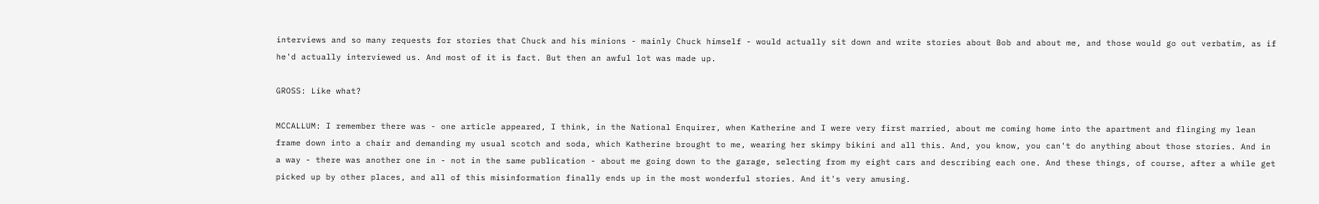interviews and so many requests for stories that Chuck and his minions - mainly Chuck himself - would actually sit down and write stories about Bob and about me, and those would go out verbatim, as if he'd actually interviewed us. And most of it is fact. But then an awful lot was made up.

GROSS: Like what?

MCCALLUM: I remember there was - one article appeared, I think, in the National Enquirer, when Katherine and I were very first married, about me coming home into the apartment and flinging my lean frame down into a chair and demanding my usual scotch and soda, which Katherine brought to me, wearing her skimpy bikini and all this. And, you know, you can't do anything about those stories. And in a way - there was another one in - not in the same publication - about me going down to the garage, selecting from my eight cars and describing each one. And these things, of course, after a while get picked up by other places, and all of this misinformation finally ends up in the most wonderful stories. And it's very amusing.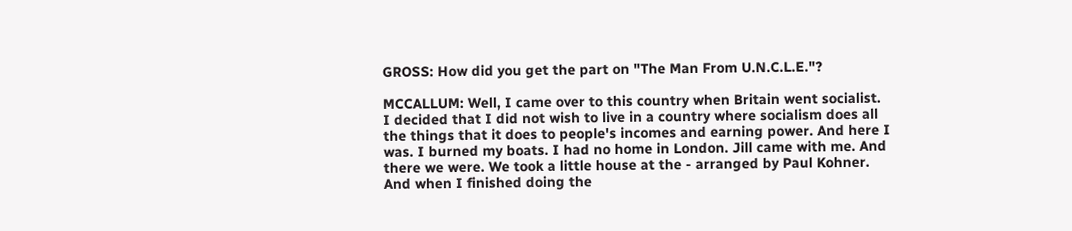GROSS: How did you get the part on "The Man From U.N.C.L.E."?

MCCALLUM: Well, I came over to this country when Britain went socialist. I decided that I did not wish to live in a country where socialism does all the things that it does to people's incomes and earning power. And here I was. I burned my boats. I had no home in London. Jill came with me. And there we were. We took a little house at the - arranged by Paul Kohner. And when I finished doing the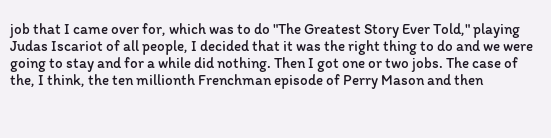job that I came over for, which was to do "The Greatest Story Ever Told," playing Judas Iscariot of all people, I decided that it was the right thing to do and we were going to stay and for a while did nothing. Then I got one or two jobs. The case of the, I think, the ten millionth Frenchman episode of Perry Mason and then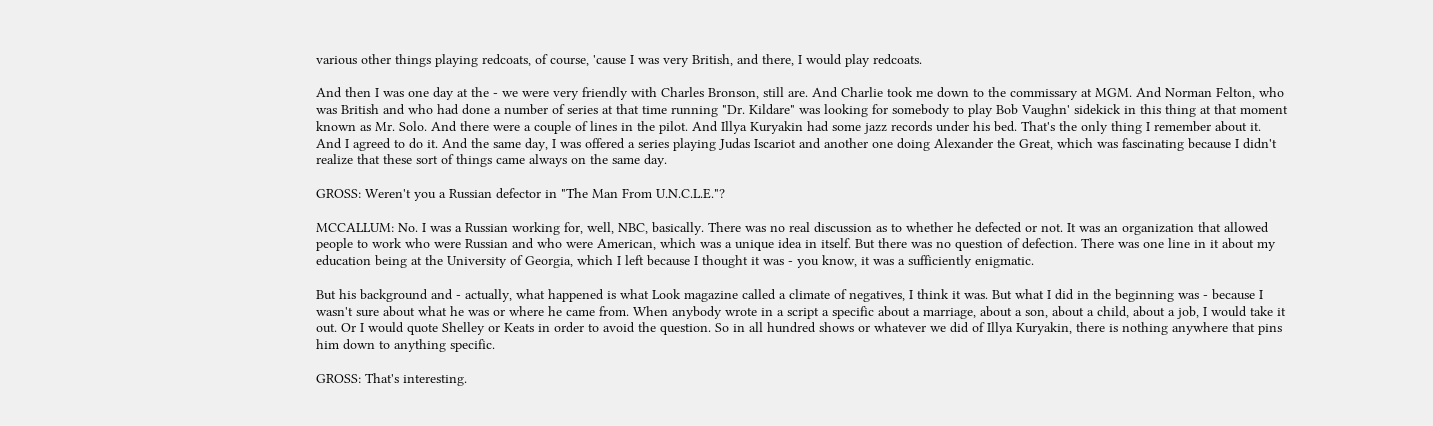various other things playing redcoats, of course, 'cause I was very British, and there, I would play redcoats.

And then I was one day at the - we were very friendly with Charles Bronson, still are. And Charlie took me down to the commissary at MGM. And Norman Felton, who was British and who had done a number of series at that time running "Dr. Kildare" was looking for somebody to play Bob Vaughn' sidekick in this thing at that moment known as Mr. Solo. And there were a couple of lines in the pilot. And Illya Kuryakin had some jazz records under his bed. That's the only thing I remember about it. And I agreed to do it. And the same day, I was offered a series playing Judas Iscariot and another one doing Alexander the Great, which was fascinating because I didn't realize that these sort of things came always on the same day.

GROSS: Weren't you a Russian defector in "The Man From U.N.C.L.E."?

MCCALLUM: No. I was a Russian working for, well, NBC, basically. There was no real discussion as to whether he defected or not. It was an organization that allowed people to work who were Russian and who were American, which was a unique idea in itself. But there was no question of defection. There was one line in it about my education being at the University of Georgia, which I left because I thought it was - you know, it was a sufficiently enigmatic.

But his background and - actually, what happened is what Look magazine called a climate of negatives, I think it was. But what I did in the beginning was - because I wasn't sure about what he was or where he came from. When anybody wrote in a script a specific about a marriage, about a son, about a child, about a job, I would take it out. Or I would quote Shelley or Keats in order to avoid the question. So in all hundred shows or whatever we did of Illya Kuryakin, there is nothing anywhere that pins him down to anything specific.

GROSS: That's interesting.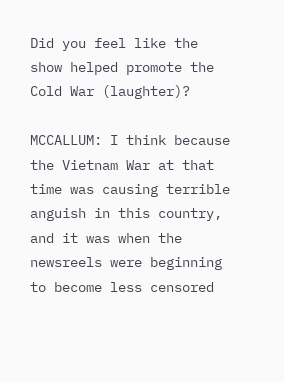Did you feel like the show helped promote the Cold War (laughter)?

MCCALLUM: I think because the Vietnam War at that time was causing terrible anguish in this country, and it was when the newsreels were beginning to become less censored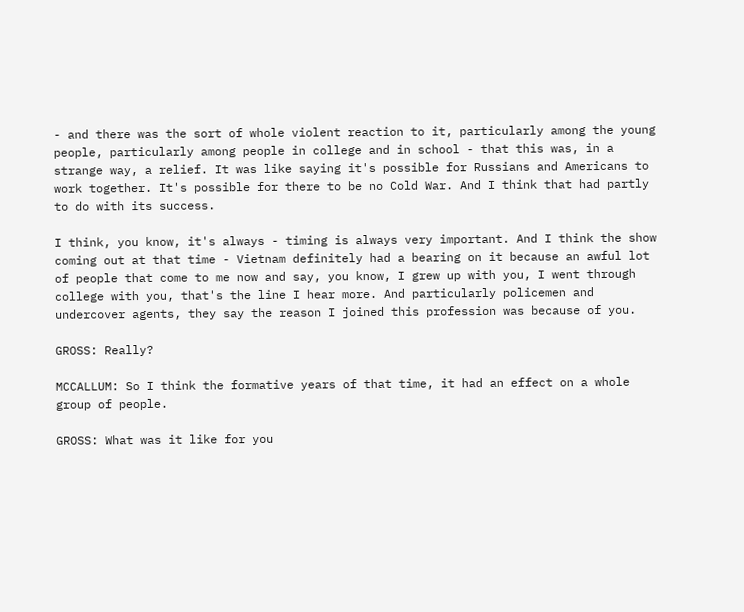- and there was the sort of whole violent reaction to it, particularly among the young people, particularly among people in college and in school - that this was, in a strange way, a relief. It was like saying it's possible for Russians and Americans to work together. It's possible for there to be no Cold War. And I think that had partly to do with its success.

I think, you know, it's always - timing is always very important. And I think the show coming out at that time - Vietnam definitely had a bearing on it because an awful lot of people that come to me now and say, you know, I grew up with you, I went through college with you, that's the line I hear more. And particularly policemen and undercover agents, they say the reason I joined this profession was because of you.

GROSS: Really?

MCCALLUM: So I think the formative years of that time, it had an effect on a whole group of people.

GROSS: What was it like for you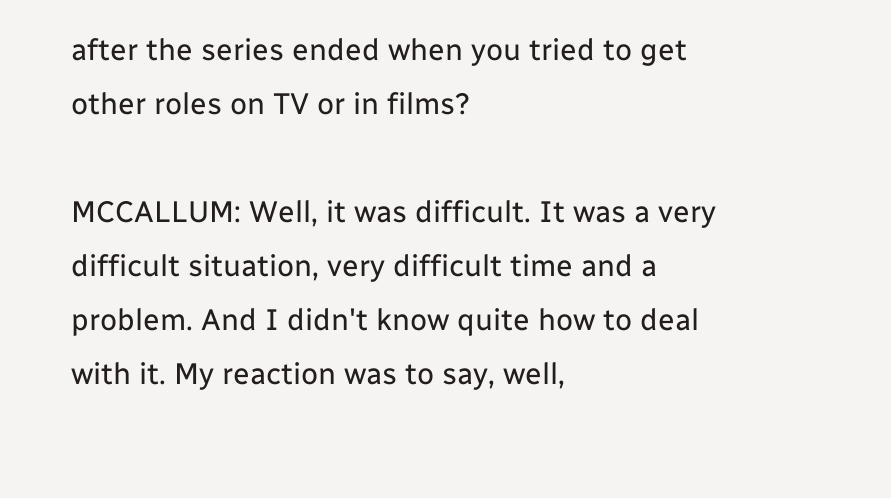after the series ended when you tried to get other roles on TV or in films?

MCCALLUM: Well, it was difficult. It was a very difficult situation, very difficult time and a problem. And I didn't know quite how to deal with it. My reaction was to say, well,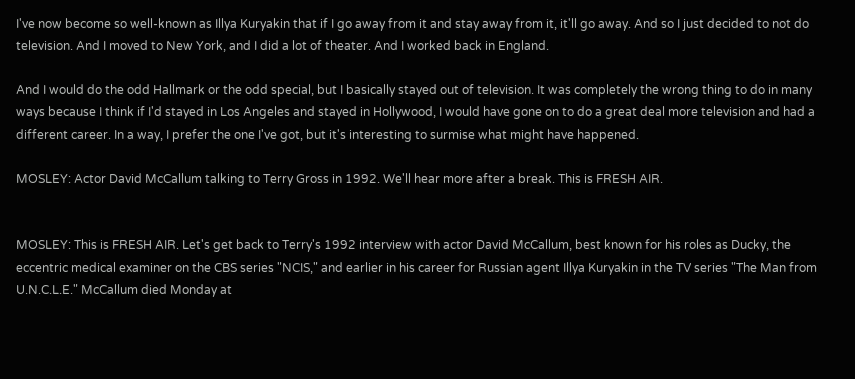I've now become so well-known as Illya Kuryakin that if I go away from it and stay away from it, it'll go away. And so I just decided to not do television. And I moved to New York, and I did a lot of theater. And I worked back in England.

And I would do the odd Hallmark or the odd special, but I basically stayed out of television. It was completely the wrong thing to do in many ways because I think if I'd stayed in Los Angeles and stayed in Hollywood, I would have gone on to do a great deal more television and had a different career. In a way, I prefer the one I've got, but it's interesting to surmise what might have happened.

MOSLEY: Actor David McCallum talking to Terry Gross in 1992. We'll hear more after a break. This is FRESH AIR.


MOSLEY: This is FRESH AIR. Let's get back to Terry's 1992 interview with actor David McCallum, best known for his roles as Ducky, the eccentric medical examiner on the CBS series "NCIS," and earlier in his career for Russian agent Illya Kuryakin in the TV series "The Man from U.N.C.L.E." McCallum died Monday at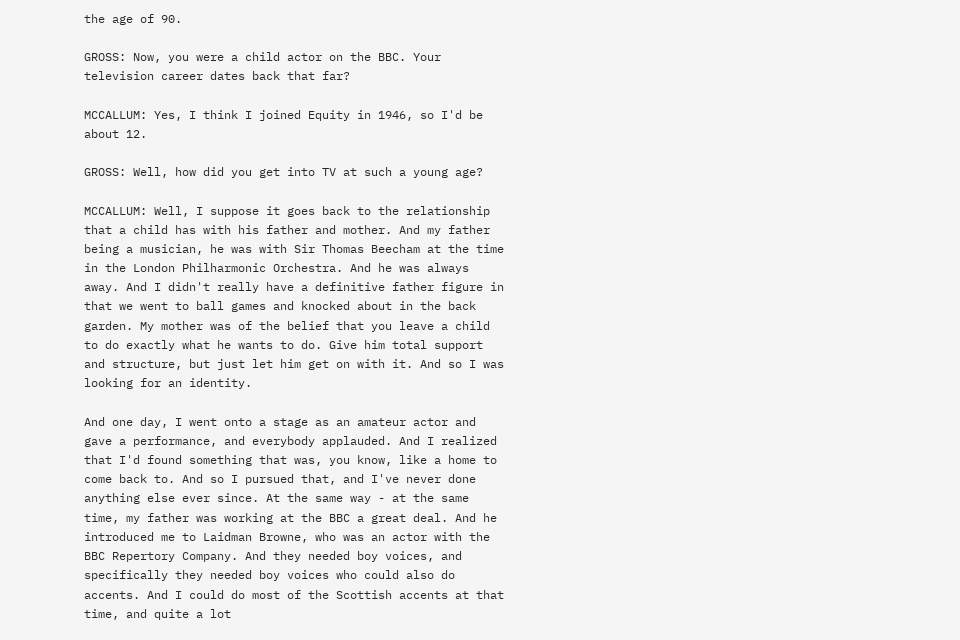the age of 90.

GROSS: Now, you were a child actor on the BBC. Your television career dates back that far?

MCCALLUM: Yes, I think I joined Equity in 1946, so I'd be about 12.

GROSS: Well, how did you get into TV at such a young age?

MCCALLUM: Well, I suppose it goes back to the relationship that a child has with his father and mother. And my father being a musician, he was with Sir Thomas Beecham at the time in the London Philharmonic Orchestra. And he was always away. And I didn't really have a definitive father figure in that we went to ball games and knocked about in the back garden. My mother was of the belief that you leave a child to do exactly what he wants to do. Give him total support and structure, but just let him get on with it. And so I was looking for an identity.

And one day, I went onto a stage as an amateur actor and gave a performance, and everybody applauded. And I realized that I'd found something that was, you know, like a home to come back to. And so I pursued that, and I've never done anything else ever since. At the same way - at the same time, my father was working at the BBC a great deal. And he introduced me to Laidman Browne, who was an actor with the BBC Repertory Company. And they needed boy voices, and specifically they needed boy voices who could also do accents. And I could do most of the Scottish accents at that time, and quite a lot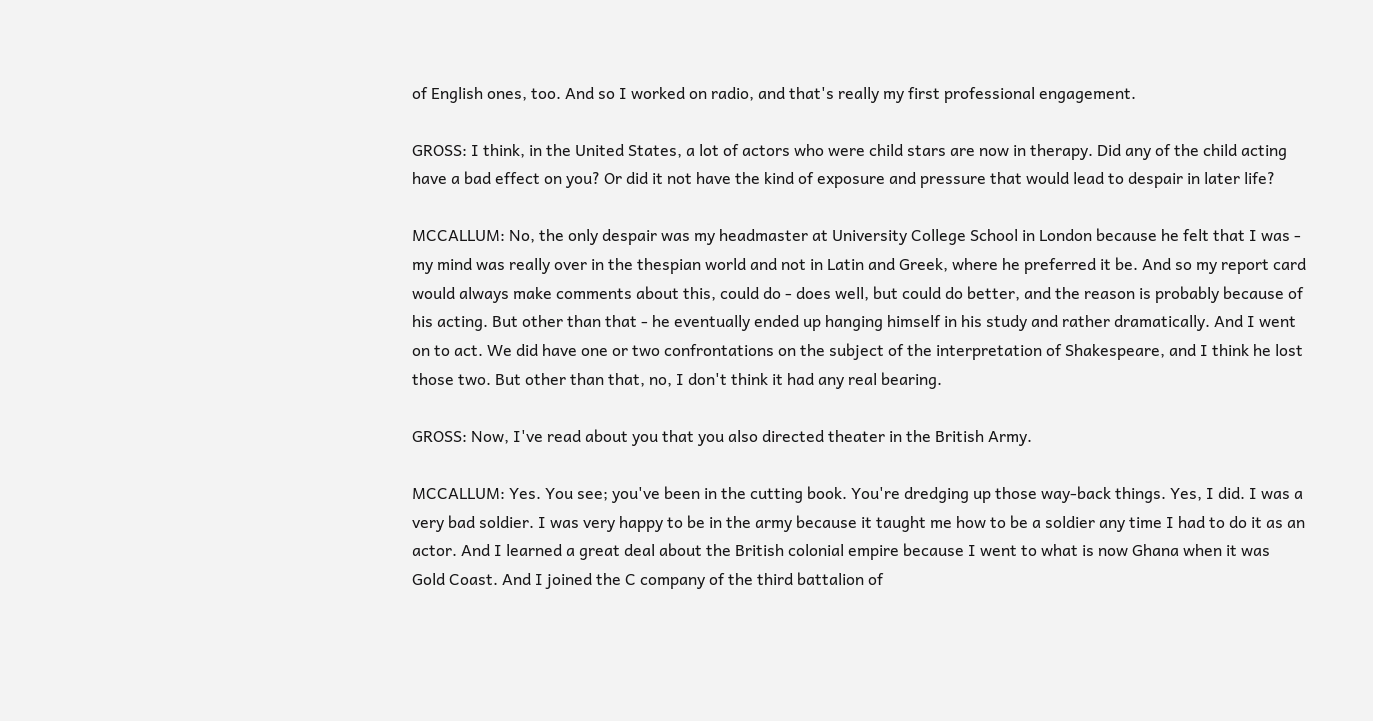of English ones, too. And so I worked on radio, and that's really my first professional engagement.

GROSS: I think, in the United States, a lot of actors who were child stars are now in therapy. Did any of the child acting have a bad effect on you? Or did it not have the kind of exposure and pressure that would lead to despair in later life?

MCCALLUM: No, the only despair was my headmaster at University College School in London because he felt that I was - my mind was really over in the thespian world and not in Latin and Greek, where he preferred it be. And so my report card would always make comments about this, could do - does well, but could do better, and the reason is probably because of his acting. But other than that - he eventually ended up hanging himself in his study and rather dramatically. And I went on to act. We did have one or two confrontations on the subject of the interpretation of Shakespeare, and I think he lost those two. But other than that, no, I don't think it had any real bearing.

GROSS: Now, I've read about you that you also directed theater in the British Army.

MCCALLUM: Yes. You see; you've been in the cutting book. You're dredging up those way-back things. Yes, I did. I was a very bad soldier. I was very happy to be in the army because it taught me how to be a soldier any time I had to do it as an actor. And I learned a great deal about the British colonial empire because I went to what is now Ghana when it was Gold Coast. And I joined the C company of the third battalion of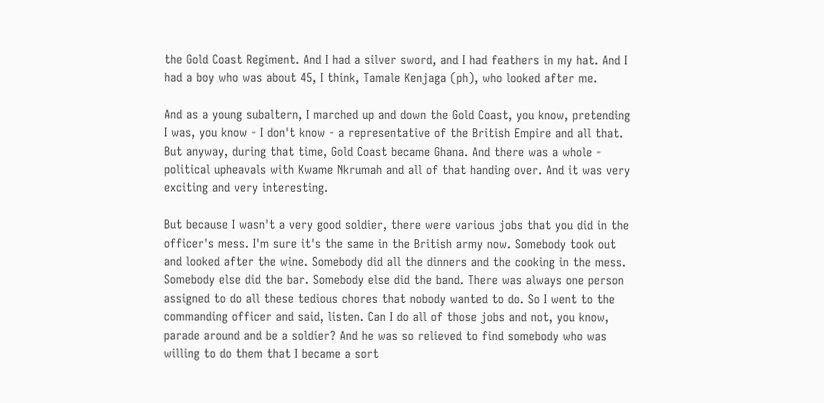the Gold Coast Regiment. And I had a silver sword, and I had feathers in my hat. And I had a boy who was about 45, I think, Tamale Kenjaga (ph), who looked after me.

And as a young subaltern, I marched up and down the Gold Coast, you know, pretending I was, you know - I don't know - a representative of the British Empire and all that. But anyway, during that time, Gold Coast became Ghana. And there was a whole - political upheavals with Kwame Nkrumah and all of that handing over. And it was very exciting and very interesting.

But because I wasn't a very good soldier, there were various jobs that you did in the officer's mess. I'm sure it's the same in the British army now. Somebody took out and looked after the wine. Somebody did all the dinners and the cooking in the mess. Somebody else did the bar. Somebody else did the band. There was always one person assigned to do all these tedious chores that nobody wanted to do. So I went to the commanding officer and said, listen. Can I do all of those jobs and not, you know, parade around and be a soldier? And he was so relieved to find somebody who was willing to do them that I became a sort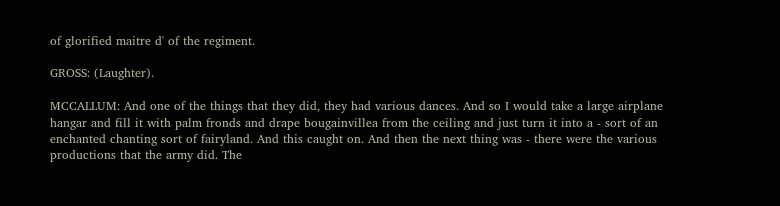of glorified maitre d' of the regiment.

GROSS: (Laughter).

MCCALLUM: And one of the things that they did, they had various dances. And so I would take a large airplane hangar and fill it with palm fronds and drape bougainvillea from the ceiling and just turn it into a - sort of an enchanted chanting sort of fairyland. And this caught on. And then the next thing was - there were the various productions that the army did. The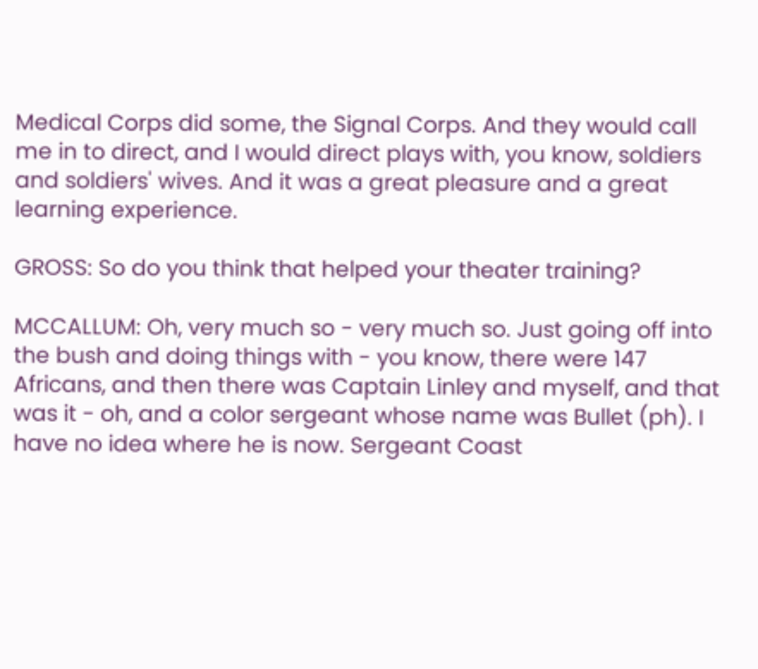Medical Corps did some, the Signal Corps. And they would call me in to direct, and I would direct plays with, you know, soldiers and soldiers' wives. And it was a great pleasure and a great learning experience.

GROSS: So do you think that helped your theater training?

MCCALLUM: Oh, very much so - very much so. Just going off into the bush and doing things with - you know, there were 147 Africans, and then there was Captain Linley and myself, and that was it - oh, and a color sergeant whose name was Bullet (ph). I have no idea where he is now. Sergeant Coast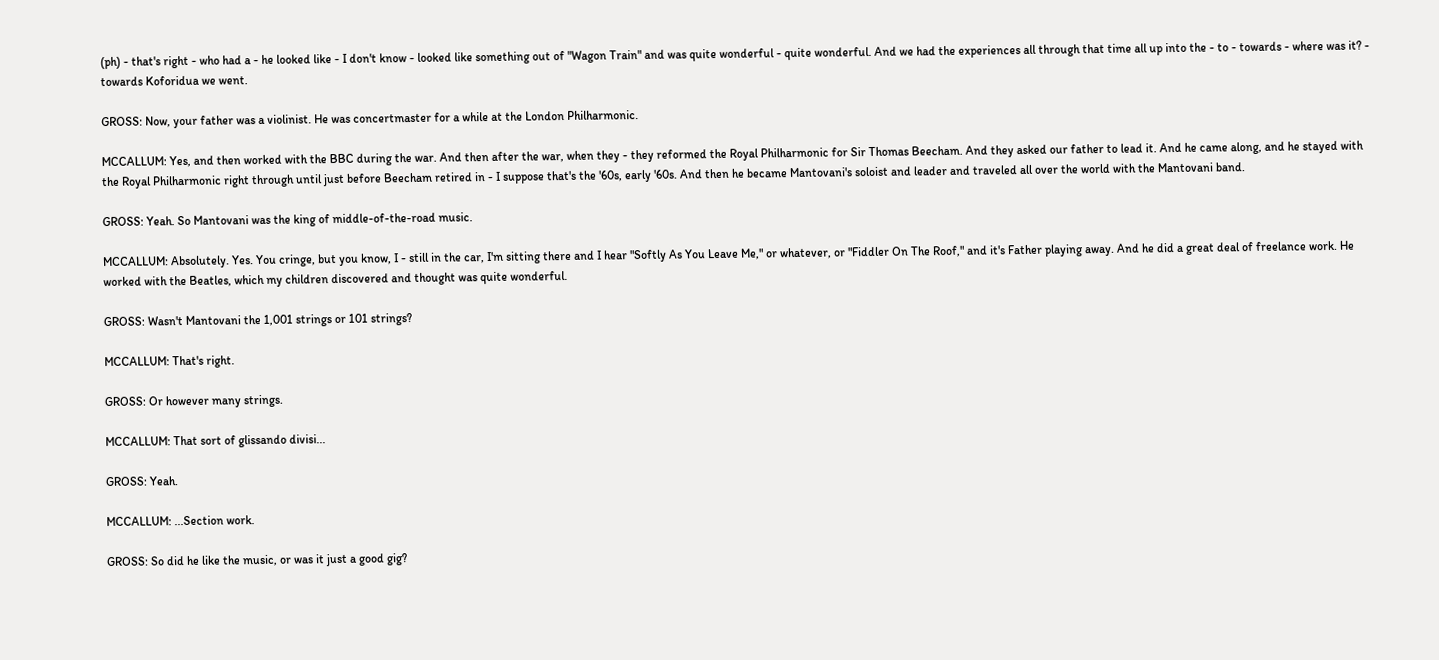(ph) - that's right - who had a - he looked like - I don't know - looked like something out of "Wagon Train" and was quite wonderful - quite wonderful. And we had the experiences all through that time all up into the - to - towards - where was it? - towards Koforidua we went.

GROSS: Now, your father was a violinist. He was concertmaster for a while at the London Philharmonic.

MCCALLUM: Yes, and then worked with the BBC during the war. And then after the war, when they - they reformed the Royal Philharmonic for Sir Thomas Beecham. And they asked our father to lead it. And he came along, and he stayed with the Royal Philharmonic right through until just before Beecham retired in - I suppose that's the '60s, early '60s. And then he became Mantovani's soloist and leader and traveled all over the world with the Mantovani band.

GROSS: Yeah. So Mantovani was the king of middle-of-the-road music.

MCCALLUM: Absolutely. Yes. You cringe, but you know, I - still in the car, I'm sitting there and I hear "Softly As You Leave Me," or whatever, or "Fiddler On The Roof," and it's Father playing away. And he did a great deal of freelance work. He worked with the Beatles, which my children discovered and thought was quite wonderful.

GROSS: Wasn't Mantovani the 1,001 strings or 101 strings?

MCCALLUM: That's right.

GROSS: Or however many strings.

MCCALLUM: That sort of glissando divisi...

GROSS: Yeah.

MCCALLUM: ...Section work.

GROSS: So did he like the music, or was it just a good gig?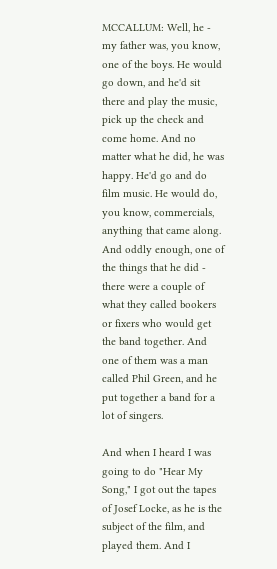MCCALLUM: Well, he - my father was, you know, one of the boys. He would go down, and he'd sit there and play the music, pick up the check and come home. And no matter what he did, he was happy. He'd go and do film music. He would do, you know, commercials, anything that came along. And oddly enough, one of the things that he did - there were a couple of what they called bookers or fixers who would get the band together. And one of them was a man called Phil Green, and he put together a band for a lot of singers.

And when I heard I was going to do "Hear My Song," I got out the tapes of Josef Locke, as he is the subject of the film, and played them. And I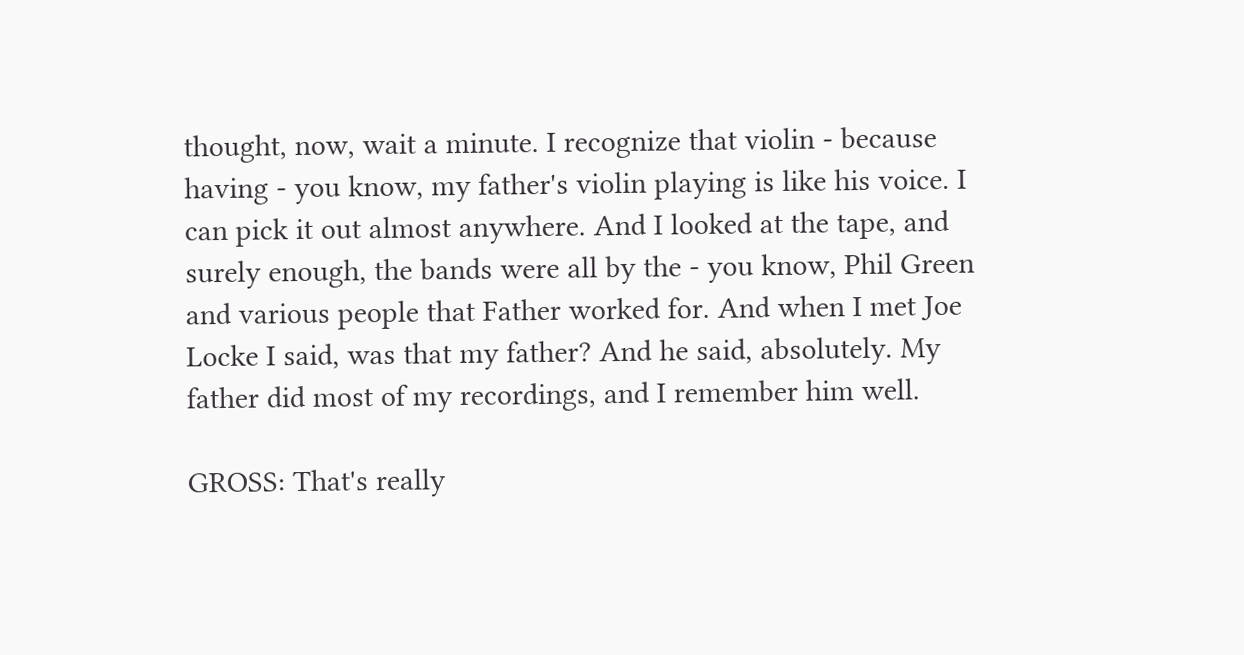thought, now, wait a minute. I recognize that violin - because having - you know, my father's violin playing is like his voice. I can pick it out almost anywhere. And I looked at the tape, and surely enough, the bands were all by the - you know, Phil Green and various people that Father worked for. And when I met Joe Locke I said, was that my father? And he said, absolutely. My father did most of my recordings, and I remember him well.

GROSS: That's really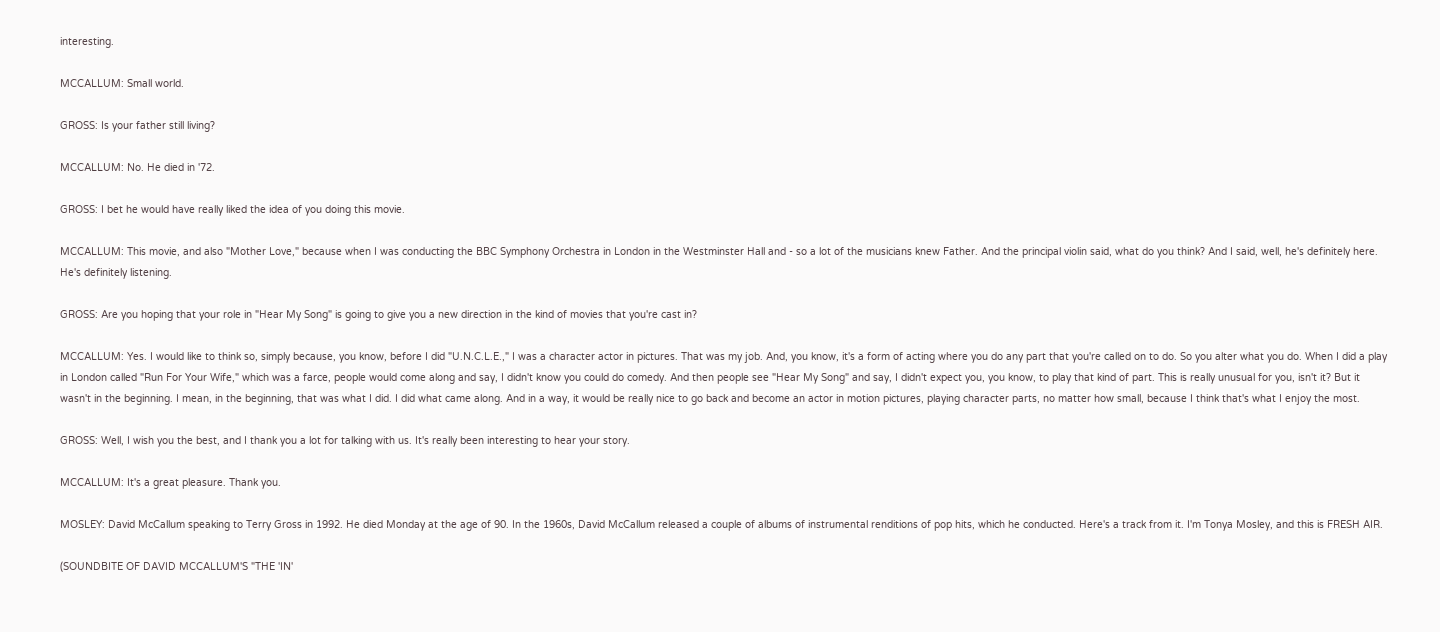interesting.

MCCALLUM: Small world.

GROSS: Is your father still living?

MCCALLUM: No. He died in '72.

GROSS: I bet he would have really liked the idea of you doing this movie.

MCCALLUM: This movie, and also "Mother Love," because when I was conducting the BBC Symphony Orchestra in London in the Westminster Hall and - so a lot of the musicians knew Father. And the principal violin said, what do you think? And I said, well, he's definitely here. He's definitely listening.

GROSS: Are you hoping that your role in "Hear My Song" is going to give you a new direction in the kind of movies that you're cast in?

MCCALLUM: Yes. I would like to think so, simply because, you know, before I did "U.N.C.L.E.," I was a character actor in pictures. That was my job. And, you know, it's a form of acting where you do any part that you're called on to do. So you alter what you do. When I did a play in London called "Run For Your Wife," which was a farce, people would come along and say, I didn't know you could do comedy. And then people see "Hear My Song" and say, I didn't expect you, you know, to play that kind of part. This is really unusual for you, isn't it? But it wasn't in the beginning. I mean, in the beginning, that was what I did. I did what came along. And in a way, it would be really nice to go back and become an actor in motion pictures, playing character parts, no matter how small, because I think that's what I enjoy the most.

GROSS: Well, I wish you the best, and I thank you a lot for talking with us. It's really been interesting to hear your story.

MCCALLUM: It's a great pleasure. Thank you.

MOSLEY: David McCallum speaking to Terry Gross in 1992. He died Monday at the age of 90. In the 1960s, David McCallum released a couple of albums of instrumental renditions of pop hits, which he conducted. Here's a track from it. I'm Tonya Mosley, and this is FRESH AIR.

(SOUNDBITE OF DAVID MCCALLUM'S "THE 'IN'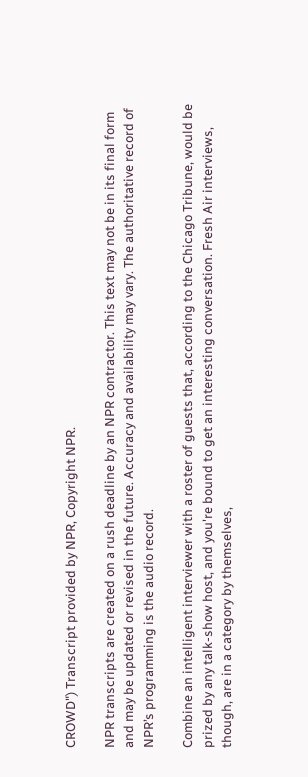CROWD") Transcript provided by NPR, Copyright NPR.

NPR transcripts are created on a rush deadline by an NPR contractor. This text may not be in its final form and may be updated or revised in the future. Accuracy and availability may vary. The authoritative record of NPR’s programming is the audio record.

Combine an intelligent interviewer with a roster of guests that, according to the Chicago Tribune, would be prized by any talk-show host, and you're bound to get an interesting conversation. Fresh Air interviews, though, are in a category by themselves,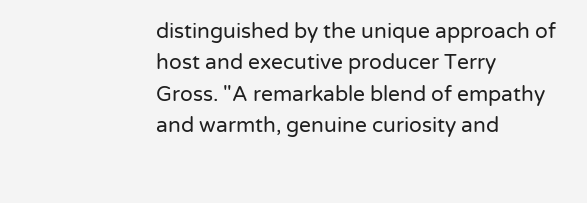distinguished by the unique approach of host and executive producer Terry Gross. "A remarkable blend of empathy and warmth, genuine curiosity and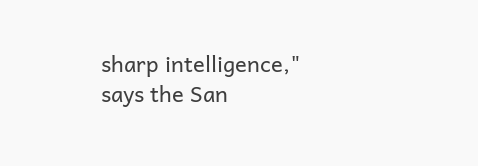sharp intelligence," says the San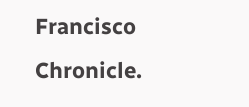Francisco Chronicle.